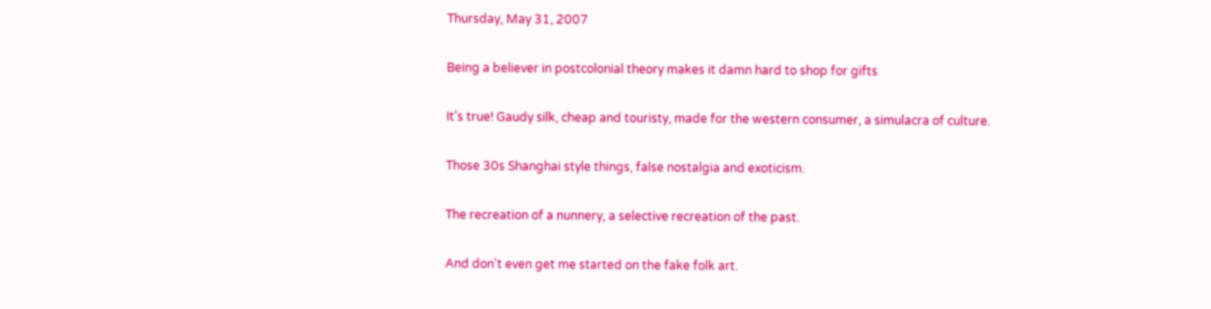Thursday, May 31, 2007

Being a believer in postcolonial theory makes it damn hard to shop for gifts

It's true! Gaudy silk, cheap and touristy, made for the western consumer, a simulacra of culture.

Those 30s Shanghai style things, false nostalgia and exoticism.

The recreation of a nunnery, a selective recreation of the past.

And don't even get me started on the fake folk art.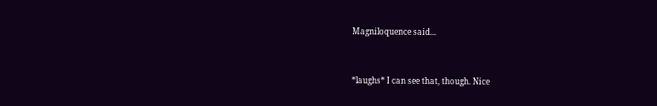Magniloquence said...


*laughs* I can see that, though. Nice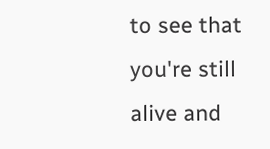to see that you're still alive and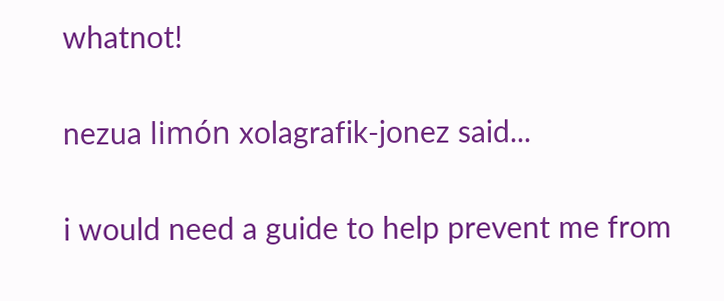whatnot!

nezua limón xolagrafik-jonez said...

i would need a guide to help prevent me from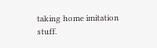taking home imitation stuff.